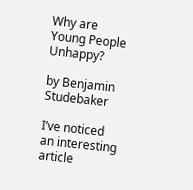Why are Young People Unhappy?

by Benjamin Studebaker

I’ve noticed an interesting article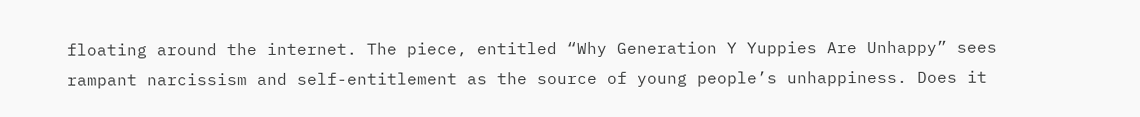floating around the internet. The piece, entitled “Why Generation Y Yuppies Are Unhappy” sees rampant narcissism and self-entitlement as the source of young people’s unhappiness. Does it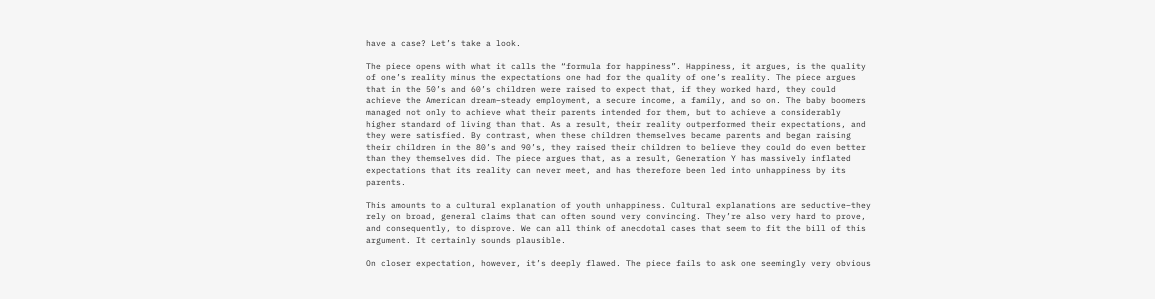have a case? Let’s take a look.

The piece opens with what it calls the “formula for happiness”. Happiness, it argues, is the quality of one’s reality minus the expectations one had for the quality of one’s reality. The piece argues that in the 50’s and 60’s children were raised to expect that, if they worked hard, they could achieve the American dream–steady employment, a secure income, a family, and so on. The baby boomers managed not only to achieve what their parents intended for them, but to achieve a considerably higher standard of living than that. As a result, their reality outperformed their expectations, and they were satisfied. By contrast, when these children themselves became parents and began raising their children in the 80’s and 90’s, they raised their children to believe they could do even better than they themselves did. The piece argues that, as a result, Generation Y has massively inflated expectations that its reality can never meet, and has therefore been led into unhappiness by its parents.

This amounts to a cultural explanation of youth unhappiness. Cultural explanations are seductive–they rely on broad, general claims that can often sound very convincing. They’re also very hard to prove, and consequently, to disprove. We can all think of anecdotal cases that seem to fit the bill of this argument. It certainly sounds plausible.

On closer expectation, however, it’s deeply flawed. The piece fails to ask one seemingly very obvious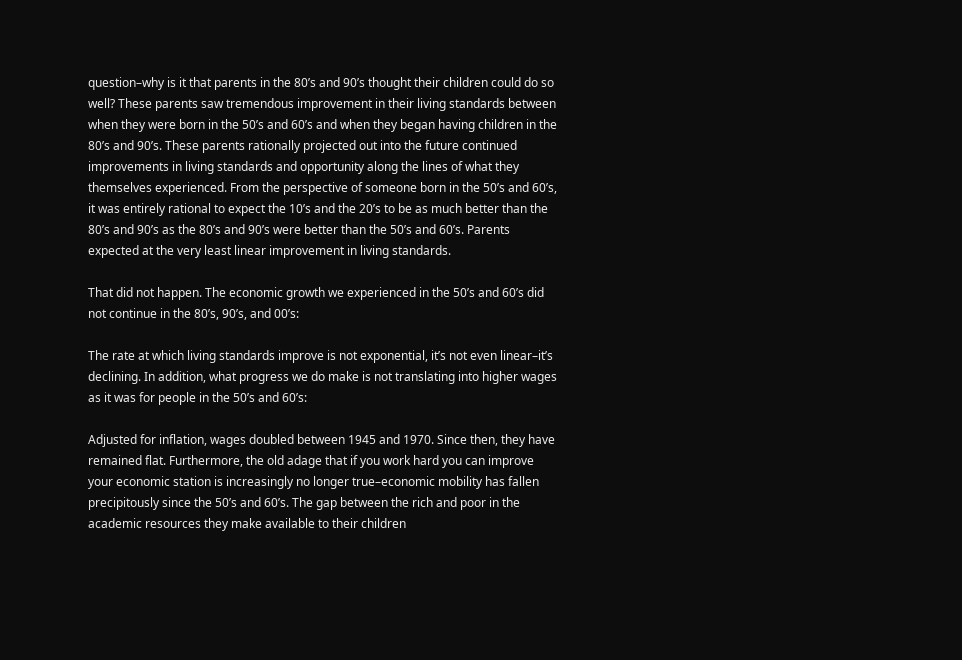question–why is it that parents in the 80’s and 90’s thought their children could do so well? These parents saw tremendous improvement in their living standards between when they were born in the 50’s and 60’s and when they began having children in the 80’s and 90’s. These parents rationally projected out into the future continued improvements in living standards and opportunity along the lines of what they themselves experienced. From the perspective of someone born in the 50’s and 60’s, it was entirely rational to expect the 10’s and the 20’s to be as much better than the 80’s and 90’s as the 80’s and 90’s were better than the 50’s and 60’s. Parents expected at the very least linear improvement in living standards.

That did not happen. The economic growth we experienced in the 50’s and 60’s did not continue in the 80’s, 90’s, and 00’s:

The rate at which living standards improve is not exponential, it’s not even linear–it’s declining. In addition, what progress we do make is not translating into higher wages as it was for people in the 50’s and 60’s:

Adjusted for inflation, wages doubled between 1945 and 1970. Since then, they have remained flat. Furthermore, the old adage that if you work hard you can improve your economic station is increasingly no longer true–economic mobility has fallen precipitously since the 50’s and 60’s. The gap between the rich and poor in the academic resources they make available to their children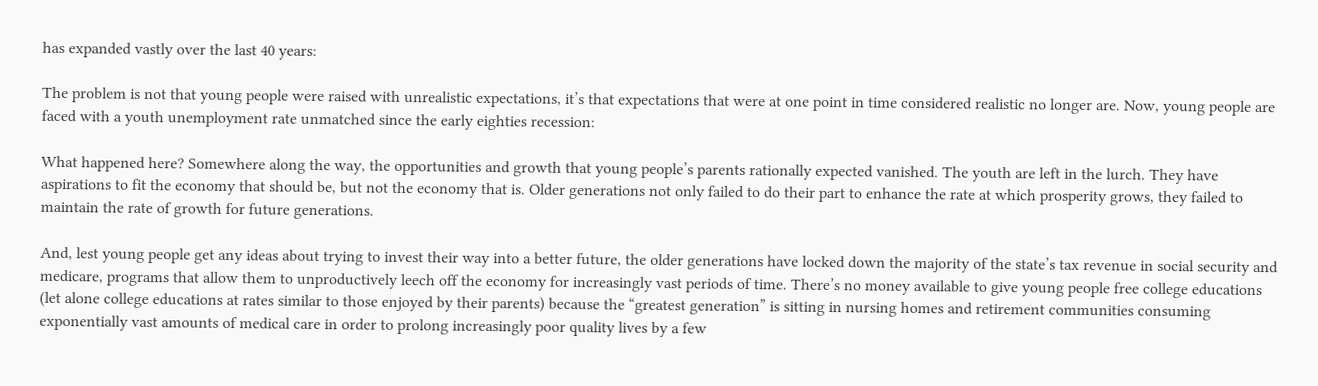has expanded vastly over the last 40 years:

The problem is not that young people were raised with unrealistic expectations, it’s that expectations that were at one point in time considered realistic no longer are. Now, young people are faced with a youth unemployment rate unmatched since the early eighties recession:

What happened here? Somewhere along the way, the opportunities and growth that young people’s parents rationally expected vanished. The youth are left in the lurch. They have aspirations to fit the economy that should be, but not the economy that is. Older generations not only failed to do their part to enhance the rate at which prosperity grows, they failed to maintain the rate of growth for future generations.

And, lest young people get any ideas about trying to invest their way into a better future, the older generations have locked down the majority of the state’s tax revenue in social security and medicare, programs that allow them to unproductively leech off the economy for increasingly vast periods of time. There’s no money available to give young people free college educations (let alone college educations at rates similar to those enjoyed by their parents) because the “greatest generation” is sitting in nursing homes and retirement communities consuming exponentially vast amounts of medical care in order to prolong increasingly poor quality lives by a few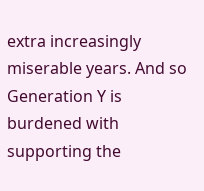extra increasingly miserable years. And so Generation Y is burdened with supporting the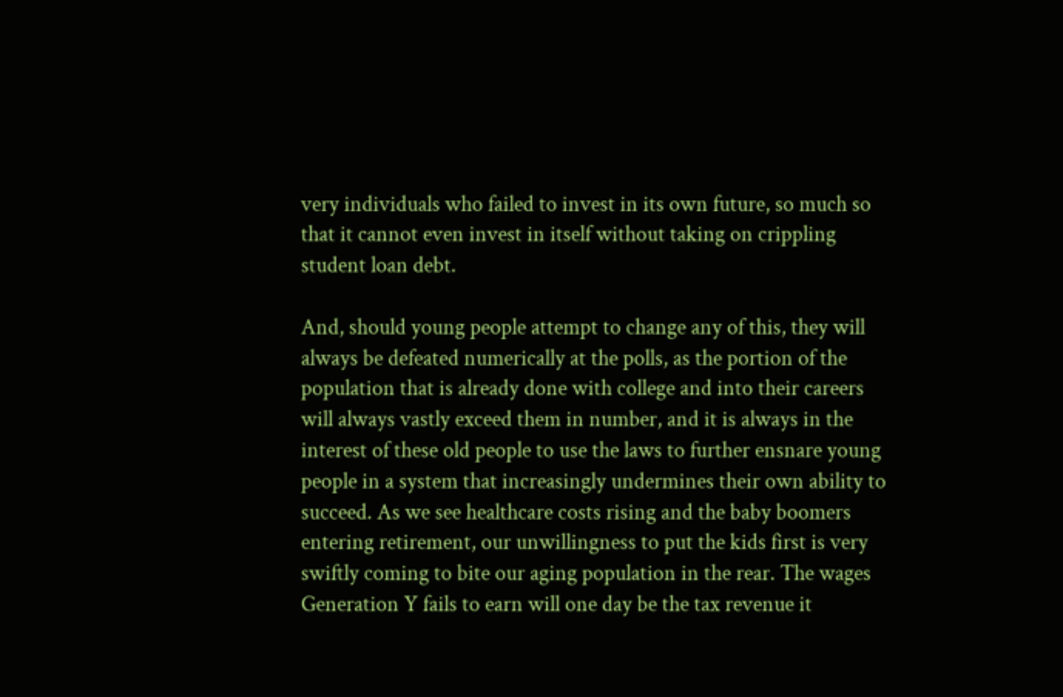very individuals who failed to invest in its own future, so much so that it cannot even invest in itself without taking on crippling student loan debt.

And, should young people attempt to change any of this, they will always be defeated numerically at the polls, as the portion of the population that is already done with college and into their careers will always vastly exceed them in number, and it is always in the interest of these old people to use the laws to further ensnare young people in a system that increasingly undermines their own ability to succeed. As we see healthcare costs rising and the baby boomers entering retirement, our unwillingness to put the kids first is very swiftly coming to bite our aging population in the rear. The wages Generation Y fails to earn will one day be the tax revenue it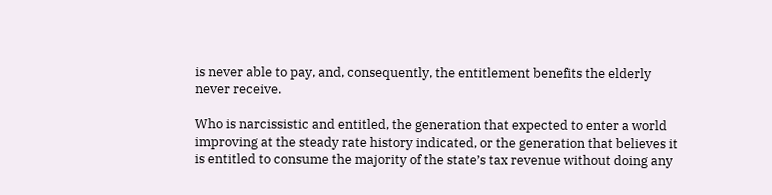is never able to pay, and, consequently, the entitlement benefits the elderly never receive.

Who is narcissistic and entitled, the generation that expected to enter a world improving at the steady rate history indicated, or the generation that believes it is entitled to consume the majority of the state’s tax revenue without doing any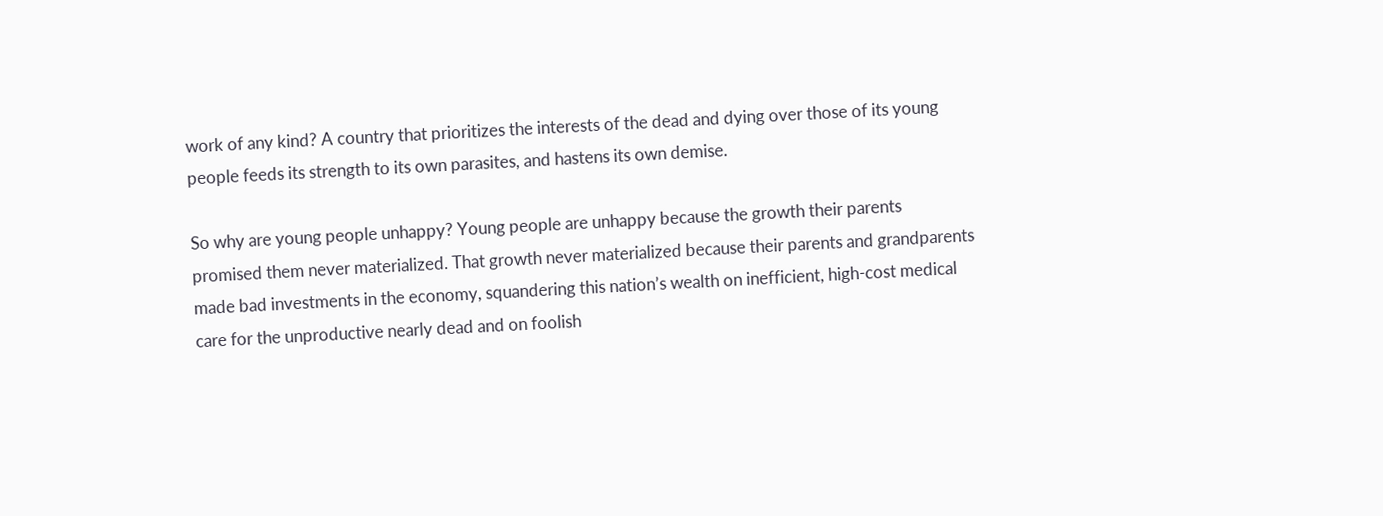work of any kind? A country that prioritizes the interests of the dead and dying over those of its young people feeds its strength to its own parasites, and hastens its own demise.

So why are young people unhappy? Young people are unhappy because the growth their parents promised them never materialized. That growth never materialized because their parents and grandparents made bad investments in the economy, squandering this nation’s wealth on inefficient, high-cost medical care for the unproductive nearly dead and on foolish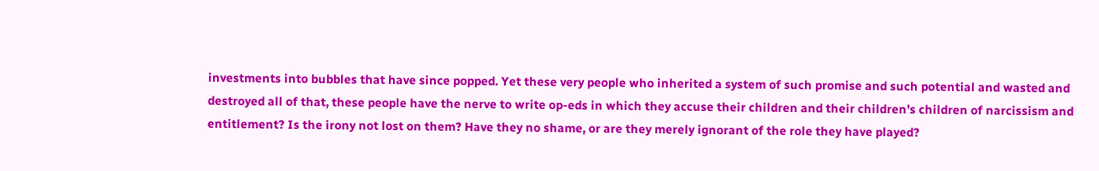investments into bubbles that have since popped. Yet these very people who inherited a system of such promise and such potential and wasted and destroyed all of that, these people have the nerve to write op-eds in which they accuse their children and their children’s children of narcissism and entitlement? Is the irony not lost on them? Have they no shame, or are they merely ignorant of the role they have played?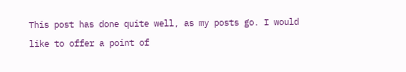This post has done quite well, as my posts go. I would like to offer a point of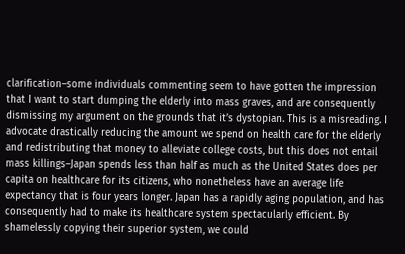clarification–some individuals commenting seem to have gotten the impression that I want to start dumping the elderly into mass graves, and are consequently dismissing my argument on the grounds that it’s dystopian. This is a misreading. I advocate drastically reducing the amount we spend on health care for the elderly and redistributing that money to alleviate college costs, but this does not entail mass killings–Japan spends less than half as much as the United States does per capita on healthcare for its citizens, who nonetheless have an average life expectancy that is four years longer. Japan has a rapidly aging population, and has consequently had to make its healthcare system spectacularly efficient. By shamelessly copying their superior system, we could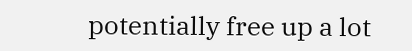potentially free up a lot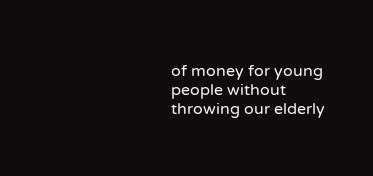of money for young people without throwing our elderly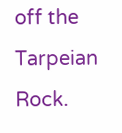off the Tarpeian Rock.